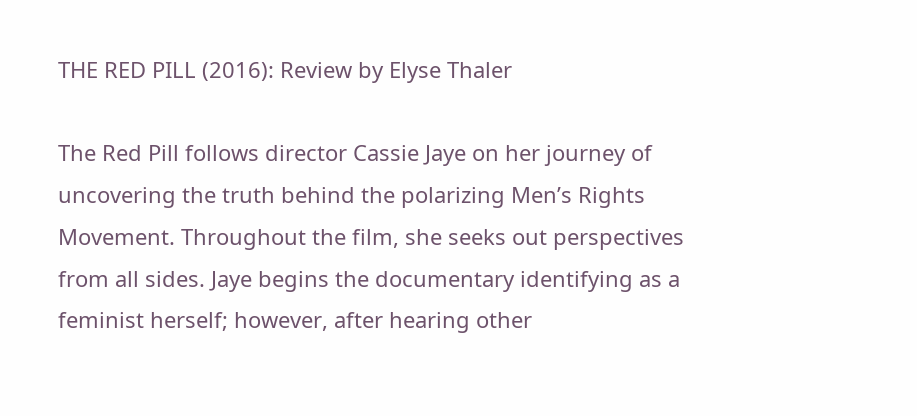THE RED PILL (2016): Review by Elyse Thaler

The Red Pill follows director Cassie Jaye on her journey of uncovering the truth behind the polarizing Men’s Rights Movement. Throughout the film, she seeks out perspectives from all sides. Jaye begins the documentary identifying as a feminist herself; however, after hearing other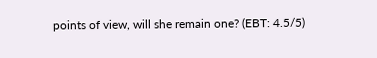points of view, will she remain one? (EBT: 4.5/5)